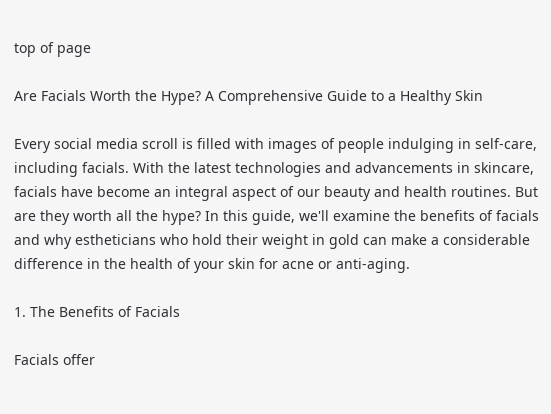top of page

Are Facials Worth the Hype? A Comprehensive Guide to a Healthy Skin

Every social media scroll is filled with images of people indulging in self-care, including facials. With the latest technologies and advancements in skincare, facials have become an integral aspect of our beauty and health routines. But are they worth all the hype? In this guide, we'll examine the benefits of facials and why estheticians who hold their weight in gold can make a considerable difference in the health of your skin for acne or anti-aging.

1. The Benefits of Facials

Facials offer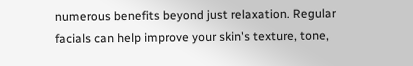numerous benefits beyond just relaxation. Regular facials can help improve your skin's texture, tone,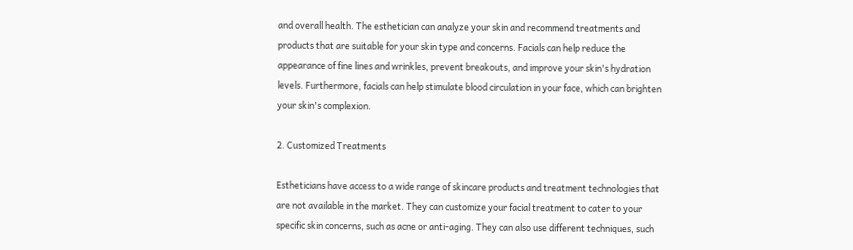and overall health. The esthetician can analyze your skin and recommend treatments and products that are suitable for your skin type and concerns. Facials can help reduce the appearance of fine lines and wrinkles, prevent breakouts, and improve your skin's hydration levels. Furthermore, facials can help stimulate blood circulation in your face, which can brighten your skin's complexion.

2. Customized Treatments

Estheticians have access to a wide range of skincare products and treatment technologies that are not available in the market. They can customize your facial treatment to cater to your specific skin concerns, such as acne or anti-aging. They can also use different techniques, such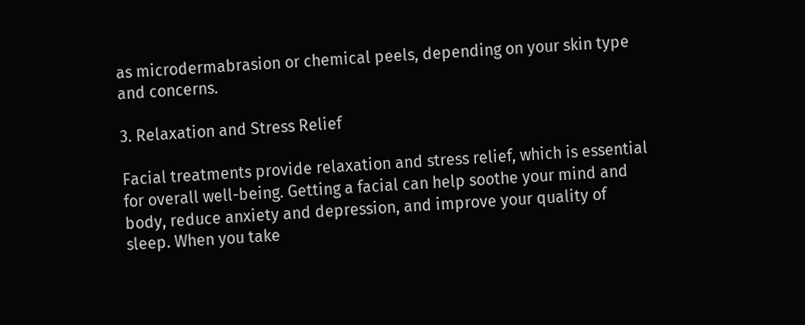as microdermabrasion or chemical peels, depending on your skin type and concerns.

3. Relaxation and Stress Relief

Facial treatments provide relaxation and stress relief, which is essential for overall well-being. Getting a facial can help soothe your mind and body, reduce anxiety and depression, and improve your quality of sleep. When you take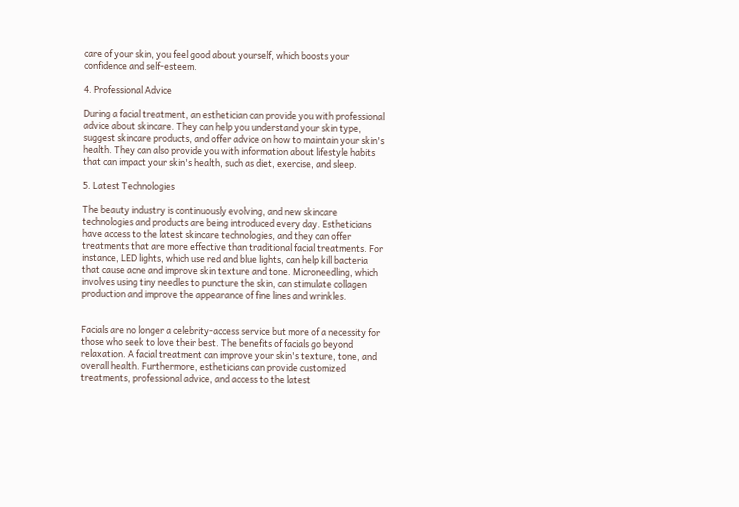care of your skin, you feel good about yourself, which boosts your confidence and self-esteem.

4. Professional Advice

During a facial treatment, an esthetician can provide you with professional advice about skincare. They can help you understand your skin type, suggest skincare products, and offer advice on how to maintain your skin's health. They can also provide you with information about lifestyle habits that can impact your skin's health, such as diet, exercise, and sleep.

5. Latest Technologies

The beauty industry is continuously evolving, and new skincare technologies and products are being introduced every day. Estheticians have access to the latest skincare technologies, and they can offer treatments that are more effective than traditional facial treatments. For instance, LED lights, which use red and blue lights, can help kill bacteria that cause acne and improve skin texture and tone. Microneedling, which involves using tiny needles to puncture the skin, can stimulate collagen production and improve the appearance of fine lines and wrinkles.


Facials are no longer a celebrity-access service but more of a necessity for those who seek to love their best. The benefits of facials go beyond relaxation. A facial treatment can improve your skin's texture, tone, and overall health. Furthermore, estheticians can provide customized treatments, professional advice, and access to the latest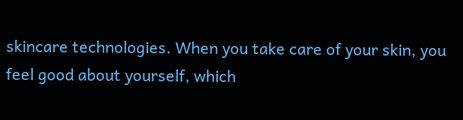skincare technologies. When you take care of your skin, you feel good about yourself, which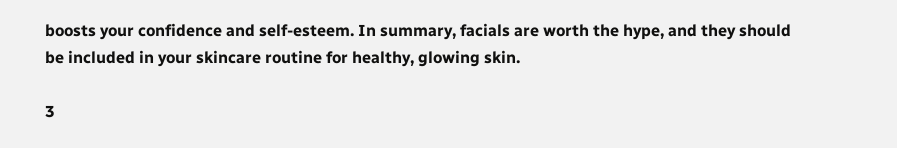boosts your confidence and self-esteem. In summary, facials are worth the hype, and they should be included in your skincare routine for healthy, glowing skin.

3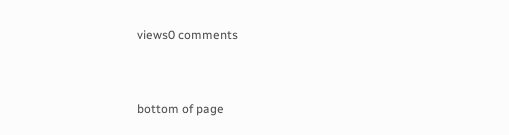views0 comments


bottom of page